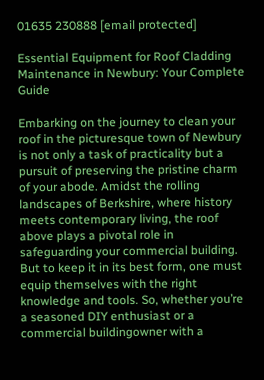01635 230888 [email protected]

Essential Equipment for Roof Cladding Maintenance in Newbury: Your Complete Guide

Embarking on the journey to clean your roof in the picturesque town of Newbury is not only a task of practicality but a pursuit of preserving the pristine charm of your abode. Amidst the rolling landscapes of Berkshire, where history meets contemporary living, the roof above plays a pivotal role in safeguarding your commercial building. But to keep it in its best form, one must equip themselves with the right knowledge and tools. So, whether you’re a seasoned DIY enthusiast or a commercial buildingowner with a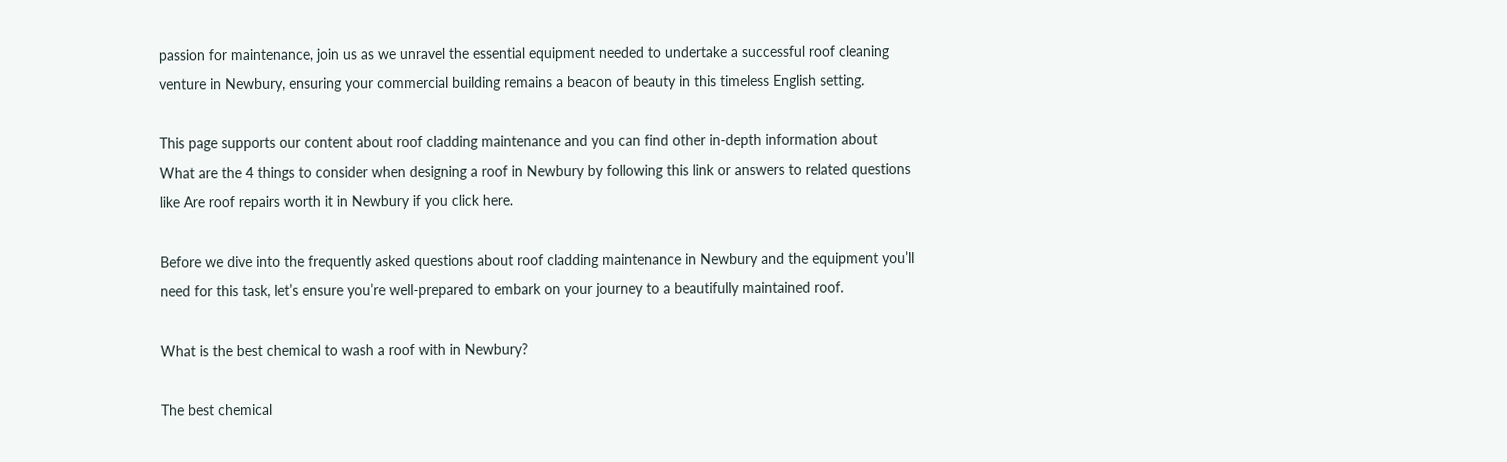passion for maintenance, join us as we unravel the essential equipment needed to undertake a successful roof cleaning venture in Newbury, ensuring your commercial building remains a beacon of beauty in this timeless English setting.

This page supports our content about roof cladding maintenance and you can find other in-depth information about What are the 4 things to consider when designing a roof in Newbury by following this link or answers to related questions like Are roof repairs worth it in Newbury if you click here.

Before we dive into the frequently asked questions about roof cladding maintenance in Newbury and the equipment you’ll need for this task, let’s ensure you’re well-prepared to embark on your journey to a beautifully maintained roof.

What is the best chemical to wash a roof with in Newbury?

The best chemical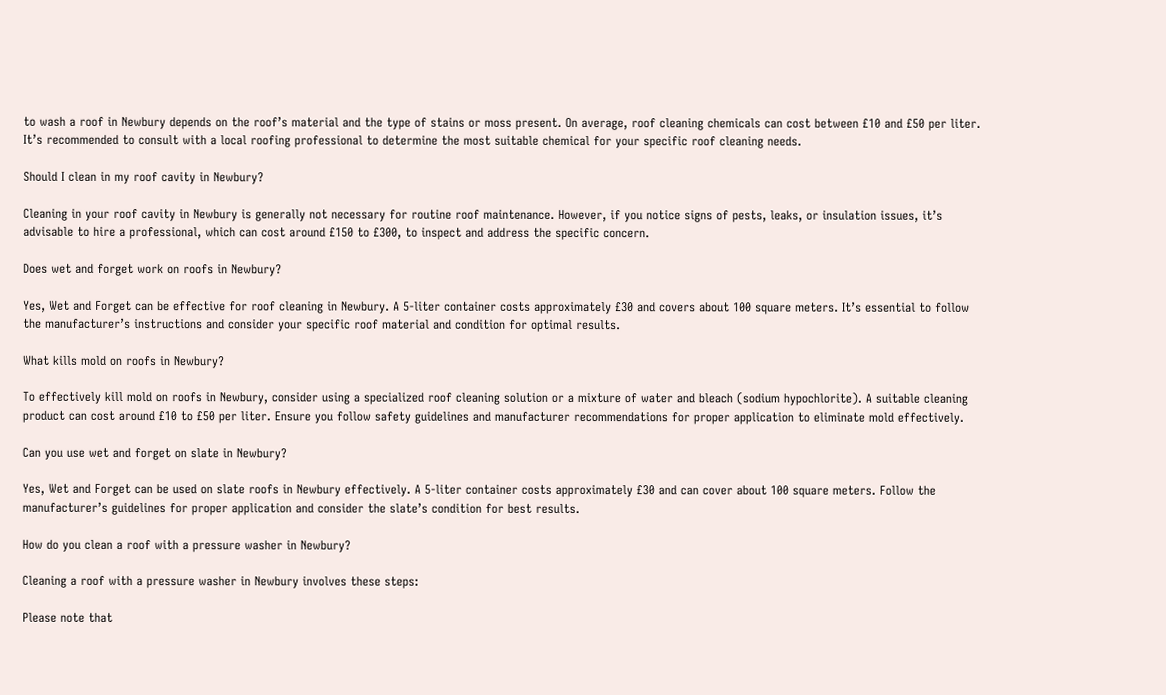to wash a roof in Newbury depends on the roof’s material and the type of stains or moss present. On average, roof cleaning chemicals can cost between £10 and £50 per liter. It’s recommended to consult with a local roofing professional to determine the most suitable chemical for your specific roof cleaning needs.

Should I clean in my roof cavity in Newbury?

Cleaning in your roof cavity in Newbury is generally not necessary for routine roof maintenance. However, if you notice signs of pests, leaks, or insulation issues, it’s advisable to hire a professional, which can cost around £150 to £300, to inspect and address the specific concern.

Does wet and forget work on roofs in Newbury?

Yes, Wet and Forget can be effective for roof cleaning in Newbury. A 5-liter container costs approximately £30 and covers about 100 square meters. It’s essential to follow the manufacturer’s instructions and consider your specific roof material and condition for optimal results.

What kills mold on roofs in Newbury?

To effectively kill mold on roofs in Newbury, consider using a specialized roof cleaning solution or a mixture of water and bleach (sodium hypochlorite). A suitable cleaning product can cost around £10 to £50 per liter. Ensure you follow safety guidelines and manufacturer recommendations for proper application to eliminate mold effectively.

Can you use wet and forget on slate in Newbury?

Yes, Wet and Forget can be used on slate roofs in Newbury effectively. A 5-liter container costs approximately £30 and can cover about 100 square meters. Follow the manufacturer’s guidelines for proper application and consider the slate’s condition for best results.

How do you clean a roof with a pressure washer in Newbury?

Cleaning a roof with a pressure washer in Newbury involves these steps:

Please note that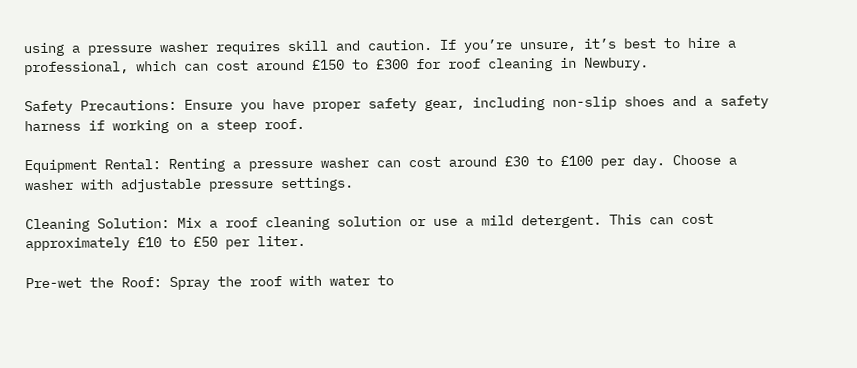using a pressure washer requires skill and caution. If you’re unsure, it’s best to hire a professional, which can cost around £150 to £300 for roof cleaning in Newbury.

Safety Precautions: Ensure you have proper safety gear, including non-slip shoes and a safety harness if working on a steep roof.

Equipment Rental: Renting a pressure washer can cost around £30 to £100 per day. Choose a washer with adjustable pressure settings.

Cleaning Solution: Mix a roof cleaning solution or use a mild detergent. This can cost approximately £10 to £50 per liter.

Pre-wet the Roof: Spray the roof with water to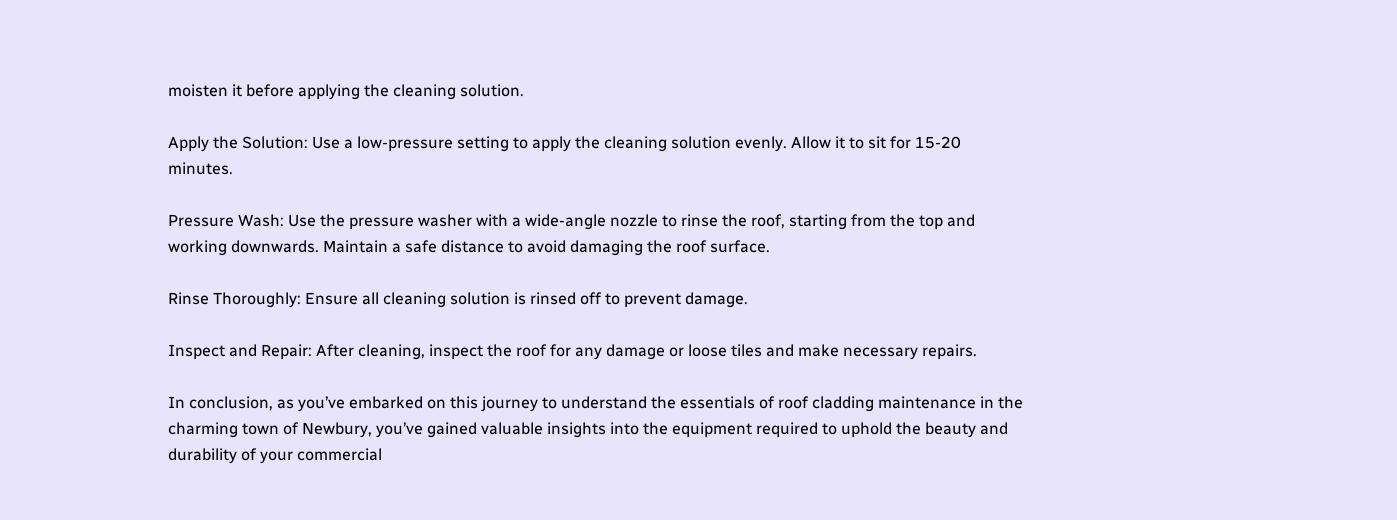moisten it before applying the cleaning solution.

Apply the Solution: Use a low-pressure setting to apply the cleaning solution evenly. Allow it to sit for 15-20 minutes.

Pressure Wash: Use the pressure washer with a wide-angle nozzle to rinse the roof, starting from the top and working downwards. Maintain a safe distance to avoid damaging the roof surface.

Rinse Thoroughly: Ensure all cleaning solution is rinsed off to prevent damage.

Inspect and Repair: After cleaning, inspect the roof for any damage or loose tiles and make necessary repairs.

In conclusion, as you’ve embarked on this journey to understand the essentials of roof cladding maintenance in the charming town of Newbury, you’ve gained valuable insights into the equipment required to uphold the beauty and durability of your commercial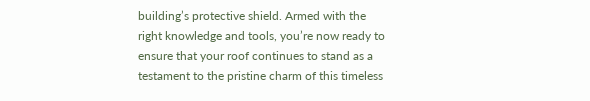building’s protective shield. Armed with the right knowledge and tools, you’re now ready to ensure that your roof continues to stand as a testament to the pristine charm of this timeless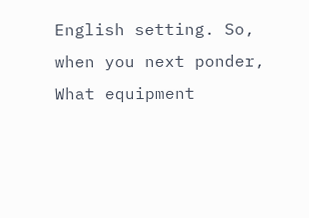English setting. So, when you next ponder, What equipment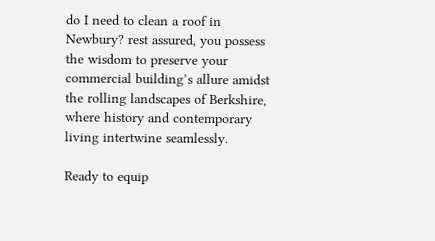do I need to clean a roof in Newbury? rest assured, you possess the wisdom to preserve your commercial building’s allure amidst the rolling landscapes of Berkshire, where history and contemporary living intertwine seamlessly.

Ready to equip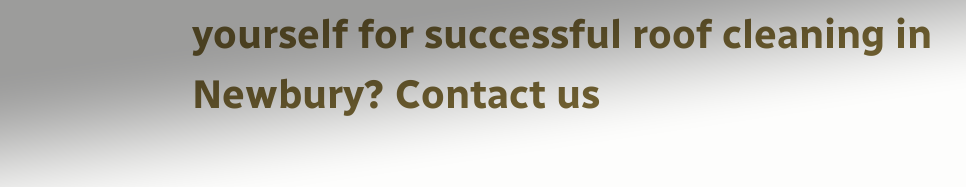yourself for successful roof cleaning in Newbury? Contact us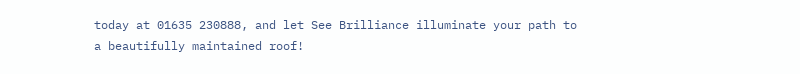today at 01635 230888, and let See Brilliance illuminate your path to a beautifully maintained roof!